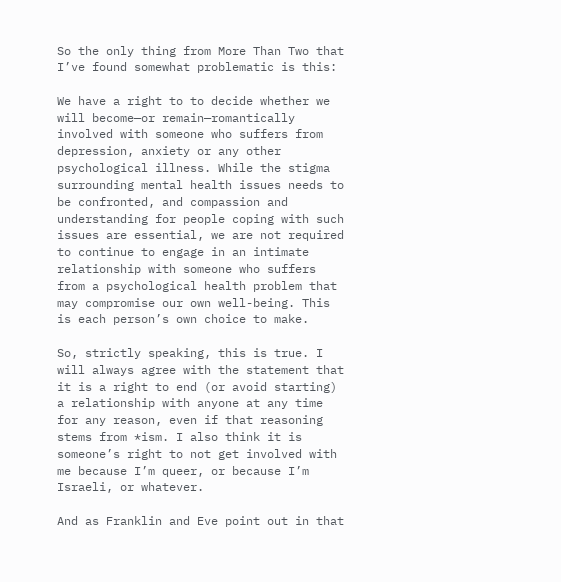So the only thing from More Than Two that I’ve found somewhat problematic is this:

We have a right to to decide whether we will become—or remain—romantically involved with someone who suffers from depression, anxiety or any other psychological illness. While the stigma surrounding mental health issues needs to be confronted, and compassion and understanding for people coping with such issues are essential, we are not required to continue to engage in an intimate relationship with someone who suffers from a psychological health problem that may compromise our own well-being. This is each person’s own choice to make.

So, strictly speaking, this is true. I will always agree with the statement that it is a right to end (or avoid starting) a relationship with anyone at any time for any reason, even if that reasoning stems from *ism. I also think it is someone’s right to not get involved with me because I’m queer, or because I’m Israeli, or whatever.

And as Franklin and Eve point out in that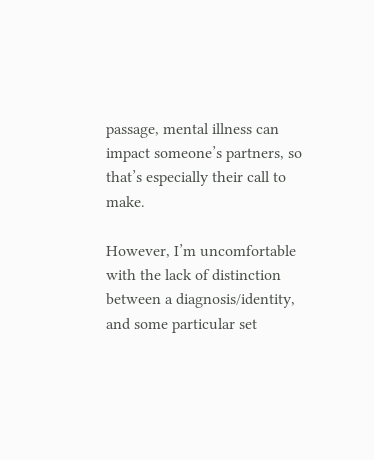passage, mental illness can impact someone’s partners, so that’s especially their call to make.

However, I’m uncomfortable with the lack of distinction between a diagnosis/identity, and some particular set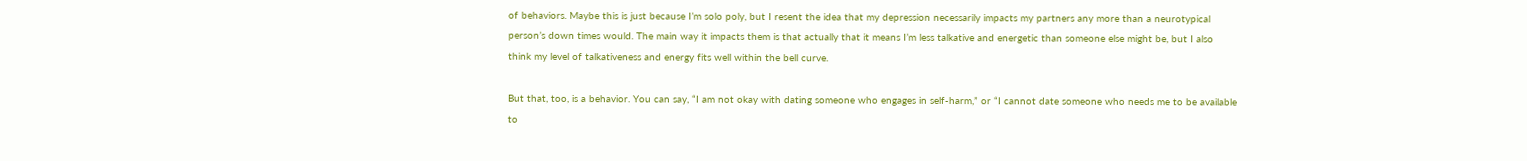of behaviors. Maybe this is just because I’m solo poly, but I resent the idea that my depression necessarily impacts my partners any more than a neurotypical person’s down times would. The main way it impacts them is that actually that it means I’m less talkative and energetic than someone else might be, but I also think my level of talkativeness and energy fits well within the bell curve.

But that, too, is a behavior. You can say, “I am not okay with dating someone who engages in self-harm,” or “I cannot date someone who needs me to be available to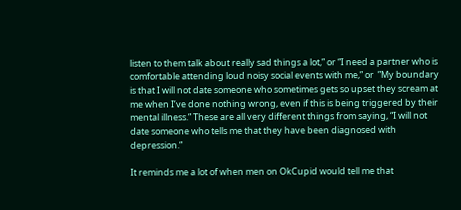listen to them talk about really sad things a lot,” or “I need a partner who is comfortable attending loud noisy social events with me,” or  ”My boundary is that I will not date someone who sometimes gets so upset they scream at me when I’ve done nothing wrong, even if this is being triggered by their mental illness.” These are all very different things from saying, “I will not date someone who tells me that they have been diagnosed with depression.”

It reminds me a lot of when men on OkCupid would tell me that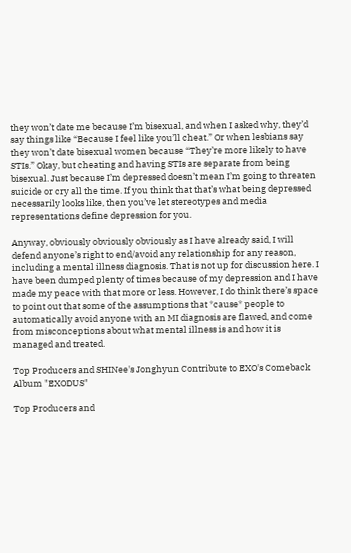they won’t date me because I’m bisexual, and when I asked why, they’d say things like “Because I feel like you’ll cheat.” Or when lesbians say they won’t date bisexual women because “They’re more likely to have STIs.” Okay, but cheating and having STIs are separate from being bisexual. Just because I’m depressed doesn’t mean I’m going to threaten suicide or cry all the time. If you think that that’s what being depressed necessarily looks like, then you’ve let stereotypes and media representations define depression for you.

Anyway, obviously obviously obviously as I have already said, I will defend anyone’s right to end/avoid any relationship for any reason, including a mental illness diagnosis. That is not up for discussion here. I have been dumped plenty of times because of my depression and I have made my peace with that more or less. However, I do think there’s space to point out that some of the assumptions that *cause* people to automatically avoid anyone with an MI diagnosis are flawed, and come from misconceptions about what mental illness is and how it is managed and treated.

Top Producers and SHINee's Jonghyun Contribute to EXO's Comeback Album "EXODUS"

Top Producers and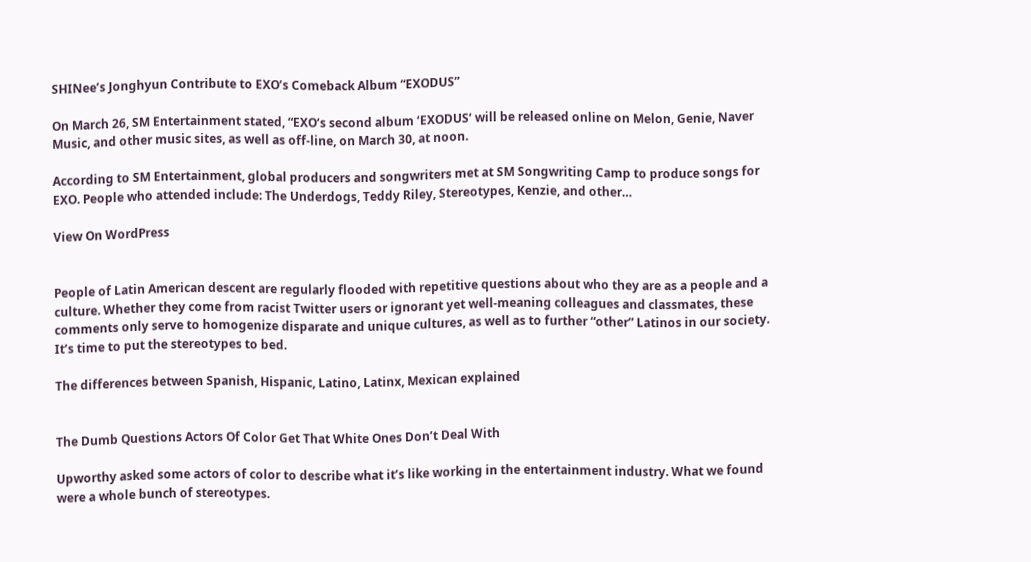SHINee’s Jonghyun Contribute to EXO’s Comeback Album “EXODUS”

On March 26, SM Entertainment stated, “EXO‘s second album ‘EXODUS‘ will be released online on Melon, Genie, Naver Music, and other music sites, as well as off-line, on March 30, at noon.

According to SM Entertainment, global producers and songwriters met at SM Songwriting Camp to produce songs for EXO. People who attended include: The Underdogs, Teddy Riley, Stereotypes, Kenzie, and other…

View On WordPress


People of Latin American descent are regularly flooded with repetitive questions about who they are as a people and a culture. Whether they come from racist Twitter users or ignorant yet well-meaning colleagues and classmates, these comments only serve to homogenize disparate and unique cultures, as well as to further “other” Latinos in our society. It’s time to put the stereotypes to bed.

The differences between Spanish, Hispanic, Latino, Latinx, Mexican explained


The Dumb Questions Actors Of Color Get That White Ones Don’t Deal With

Upworthy asked some actors of color to describe what it’s like working in the entertainment industry. What we found were a whole bunch of stereotypes.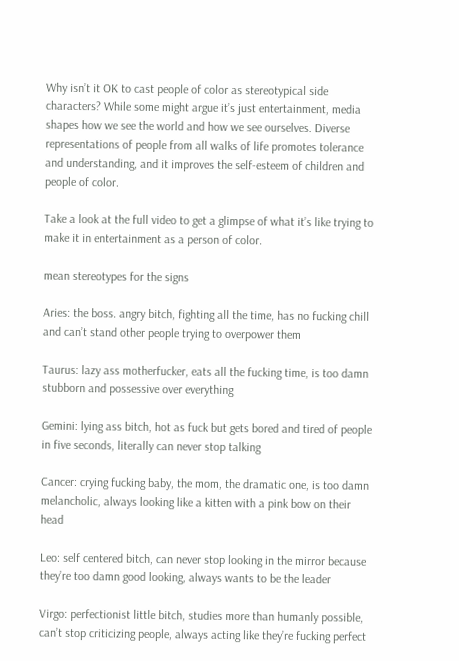Why isn’t it OK to cast people of color as stereotypical side characters? While some might argue it’s just entertainment, media shapes how we see the world and how we see ourselves. Diverse representations of people from all walks of life promotes tolerance and understanding, and it improves the self-esteem of children and people of color.

Take a look at the full video to get a glimpse of what it’s like trying to make it in entertainment as a person of color.

mean stereotypes for the signs

Aries: the boss. angry bitch, fighting all the time, has no fucking chill and can’t stand other people trying to overpower them

Taurus: lazy ass motherfucker, eats all the fucking time, is too damn stubborn and possessive over everything

Gemini: lying ass bitch, hot as fuck but gets bored and tired of people in five seconds, literally can never stop talking

Cancer: crying fucking baby, the mom, the dramatic one, is too damn melancholic, always looking like a kitten with a pink bow on their head

Leo: self centered bitch, can never stop looking in the mirror because they’re too damn good looking, always wants to be the leader

Virgo: perfectionist little bitch, studies more than humanly possible, can’t stop criticizing people, always acting like they’re fucking perfect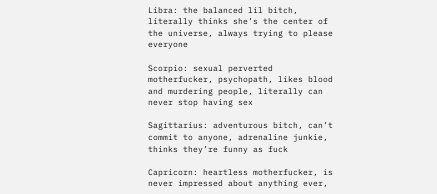Libra: the balanced lil bitch, literally thinks she’s the center of the universe, always trying to please everyone

Scorpio: sexual perverted motherfucker, psychopath, likes blood and murdering people, literally can never stop having sex

Sagittarius: adventurous bitch, can’t commit to anyone, adrenaline junkie,   thinks they’re funny as fuck

Capricorn: heartless motherfucker, is never impressed about anything ever,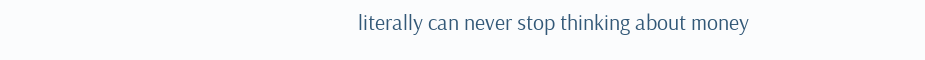literally can never stop thinking about money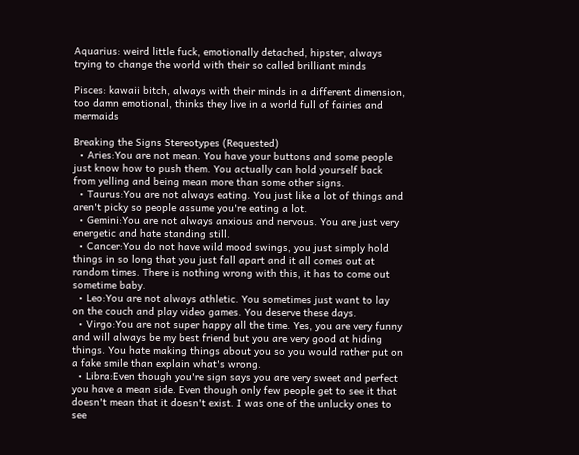Aquarius: weird little fuck, emotionally detached, hipster, always trying to change the world with their so called brilliant minds

Pisces: kawaii bitch, always with their minds in a different dimension, too damn emotional, thinks they live in a world full of fairies and mermaids

Breaking the Signs Stereotypes (Requested)
  • Aries:You are not mean. You have your buttons and some people just know how to push them. You actually can hold yourself back from yelling and being mean more than some other signs.
  • Taurus:You are not always eating. You just like a lot of things and aren't picky so people assume you're eating a lot.
  • Gemini:You are not always anxious and nervous. You are just very energetic and hate standing still.
  • Cancer:You do not have wild mood swings, you just simply hold things in so long that you just fall apart and it all comes out at random times. There is nothing wrong with this, it has to come out sometime baby.
  • Leo:You are not always athletic. You sometimes just want to lay on the couch and play video games. You deserve these days.
  • Virgo:You are not super happy all the time. Yes, you are very funny and will always be my best friend but you are very good at hiding things. You hate making things about you so you would rather put on a fake smile than explain what's wrong.
  • Libra:Even though you're sign says you are very sweet and perfect you have a mean side. Even though only few people get to see it that doesn't mean that it doesn't exist. I was one of the unlucky ones to see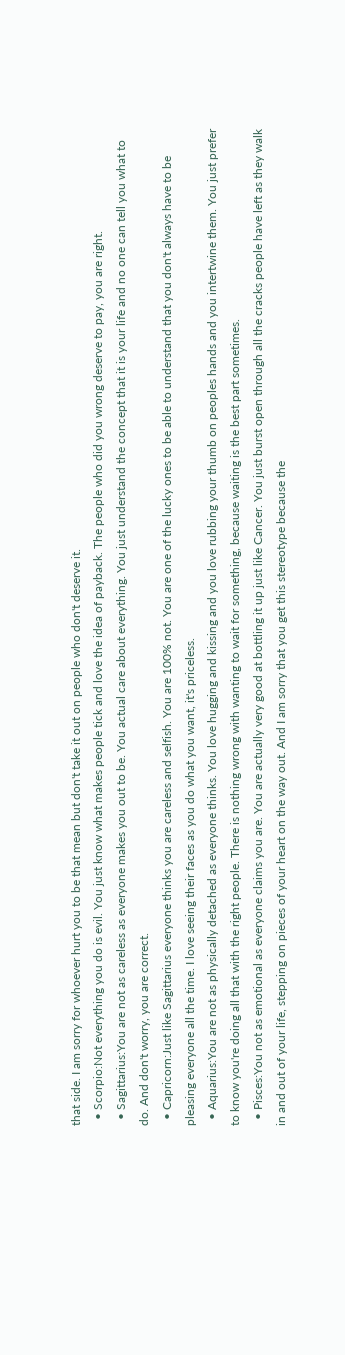that side. I am sorry for whoever hurt you to be that mean but don't take it out on people who don't deserve it.
  • Scorpio:Not everything you do is evil. You just know what makes people tick and love the idea of payback. The people who did you wrong deserve to pay, you are right.
  • Sagittarius:You are not as careless as everyone makes you out to be. You actual care about everything. You just understand the concept that it is your life and no one can tell you what to do. And don't worry, you are correct.
  • Capricorn:Just like Sagittarius everyone thinks you are careless and selfish. You are 100% not. You are one of the lucky ones to be able to understand that you don't always have to be pleasing everyone all the time. I love seeing their faces as you do what you want, it's priceless.
  • Aquarius:You are not as physically detached as everyone thinks. You love hugging and kissing and you love rubbing your thumb on peoples hands and you intertwine them. You just prefer to know you're doing all that with the right people. There is nothing wrong with wanting to wait for something, because waiting is the best part sometimes.
  • Pisces:You not as emotional as everyone claims you are. You are actually very good at bottling it up just like Cancer. You just burst open through all the cracks people have left as they walk in and out of your life, stepping on pieces of your heart on the way out. And I am sorry that you get this stereotype because the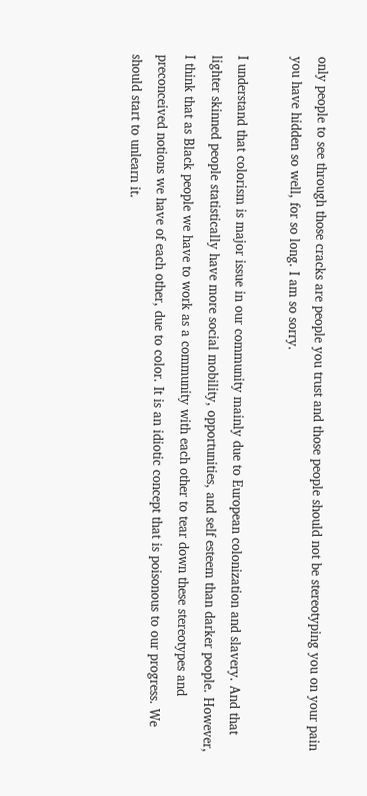only people to see through those cracks are people you trust and those people should not be stereotyping you on your pain you have hidden so well, for so long. I am so sorry.

I understand that colorism is major issue in our community mainly due to European colonization and slavery. And that lighter skinned people statistically have more social mobility, opportunities, and self esteem than darker people. However, I think that as Black people we have to work as a community with each other to tear down these stereotypes and preconceived notions we have of each other, due to color. It is an idiotic concept that is poisonous to our progress. We should start to unlearn it.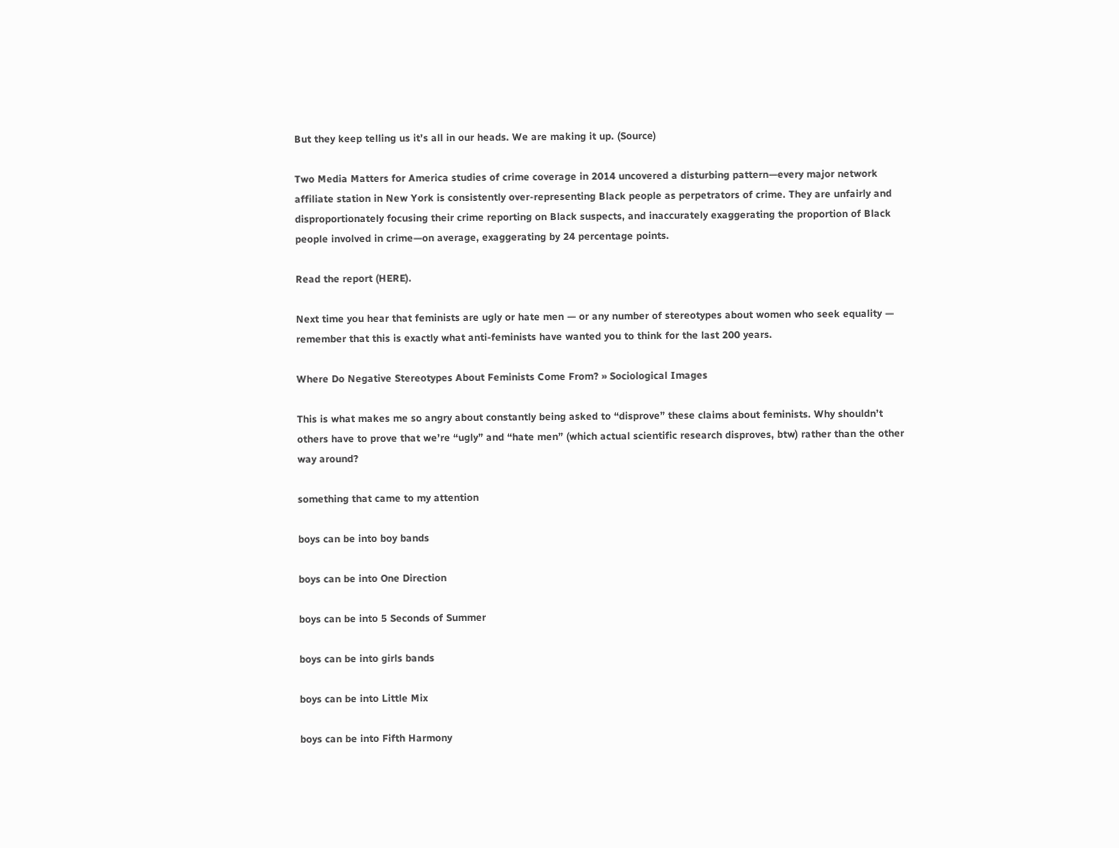But they keep telling us it’s all in our heads. We are making it up. (Source)

Two Media Matters for America studies of crime coverage in 2014 uncovered a disturbing pattern—every major network affiliate station in New York is consistently over-representing Black people as perpetrators of crime. They are unfairly and disproportionately focusing their crime reporting on Black suspects, and inaccurately exaggerating the proportion of Black people involved in crime—on average, exaggerating by 24 percentage points.

Read the report (HERE).

Next time you hear that feminists are ugly or hate men — or any number of stereotypes about women who seek equality — remember that this is exactly what anti-feminists have wanted you to think for the last 200 years.

Where Do Negative Stereotypes About Feminists Come From? » Sociological Images

This is what makes me so angry about constantly being asked to “disprove” these claims about feminists. Why shouldn’t others have to prove that we’re “ugly” and “hate men” (which actual scientific research disproves, btw) rather than the other way around?

something that came to my attention

boys can be into boy bands

boys can be into One Direction

boys can be into 5 Seconds of Summer

boys can be into girls bands

boys can be into Little Mix

boys can be into Fifth Harmony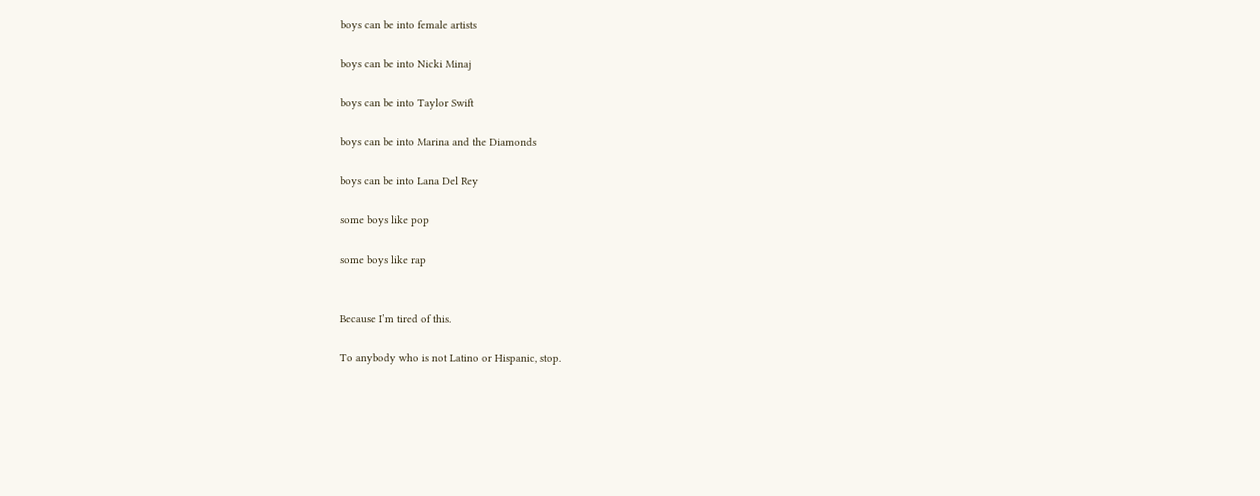boys can be into female artists

boys can be into Nicki Minaj

boys can be into Taylor Swift

boys can be into Marina and the Diamonds

boys can be into Lana Del Rey

some boys like pop

some boys like rap


Because I’m tired of this.

To anybody who is not Latino or Hispanic, stop.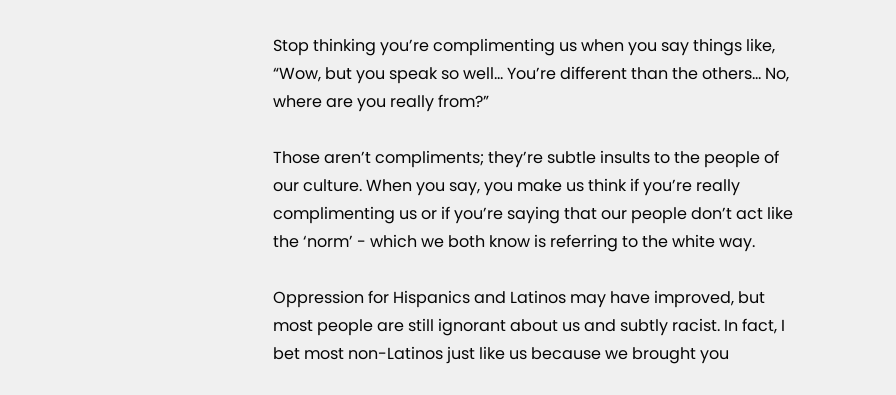Stop thinking you’re complimenting us when you say things like, “Wow, but you speak so well… You’re different than the others… No, where are you really from?”

Those aren’t compliments; they’re subtle insults to the people of our culture. When you say, you make us think if you’re really complimenting us or if you’re saying that our people don’t act like the ‘norm’ - which we both know is referring to the white way.

Oppression for Hispanics and Latinos may have improved, but most people are still ignorant about us and subtly racist. In fact, I bet most non-Latinos just like us because we brought you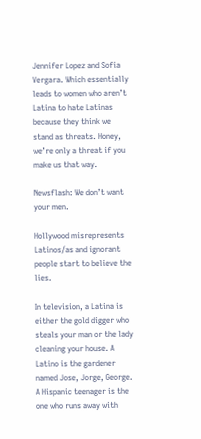Jennifer Lopez and Sofia Vergara. Which essentially leads to women who aren’t Latina to hate Latinas because they think we stand as threats. Honey, we’re only a threat if you make us that way.

Newsflash: We don’t want your men.

Hollywood misrepresents Latinos/as and ignorant people start to believe the lies.

In television, a Latina is either the gold digger who steals your man or the lady cleaning your house. A Latino is the gardener named Jose, Jorge, George. A Hispanic teenager is the one who runs away with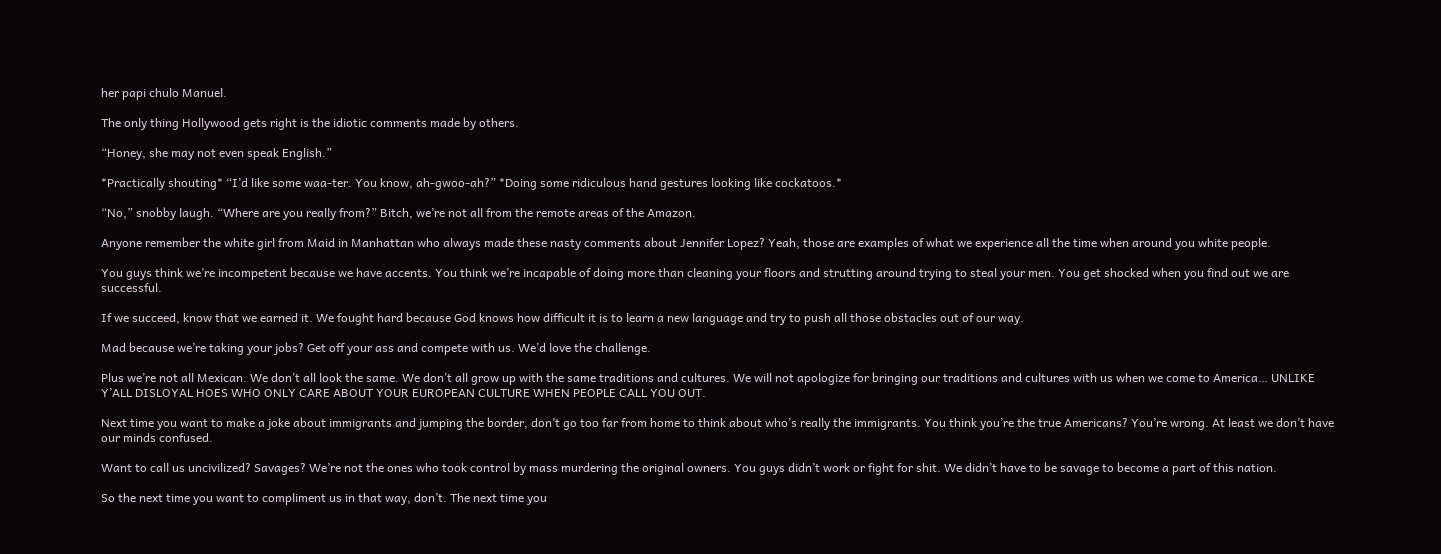her papi chulo Manuel.

The only thing Hollywood gets right is the idiotic comments made by others.

“Honey, she may not even speak English.”

*Practically shouting* “I’d like some waa-ter. You know, ah-gwoo-ah?” *Doing some ridiculous hand gestures looking like cockatoos.*

“No,” snobby laugh. “Where are you really from?” Bitch, we’re not all from the remote areas of the Amazon.

Anyone remember the white girl from Maid in Manhattan who always made these nasty comments about Jennifer Lopez? Yeah, those are examples of what we experience all the time when around you white people.

You guys think we’re incompetent because we have accents. You think we’re incapable of doing more than cleaning your floors and strutting around trying to steal your men. You get shocked when you find out we are successful.

If we succeed, know that we earned it. We fought hard because God knows how difficult it is to learn a new language and try to push all those obstacles out of our way.

Mad because we’re taking your jobs? Get off your ass and compete with us. We’d love the challenge.

Plus we’re not all Mexican. We don’t all look the same. We don’t all grow up with the same traditions and cultures. We will not apologize for bringing our traditions and cultures with us when we come to America… UNLIKE Y’ALL DISLOYAL HOES WHO ONLY CARE ABOUT YOUR EUROPEAN CULTURE WHEN PEOPLE CALL YOU OUT.

Next time you want to make a joke about immigrants and jumping the border, don’t go too far from home to think about who’s really the immigrants. You think you’re the true Americans? You’re wrong. At least we don’t have our minds confused.

Want to call us uncivilized? Savages? We’re not the ones who took control by mass murdering the original owners. You guys didn’t work or fight for shit. We didn’t have to be savage to become a part of this nation.

So the next time you want to compliment us in that way, don’t. The next time you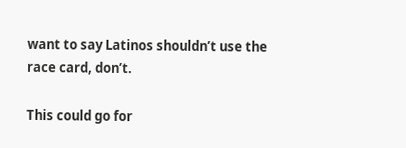want to say Latinos shouldn’t use the race card, don’t.

This could go for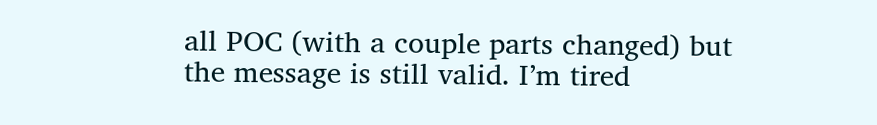all POC (with a couple parts changed) but the message is still valid. I’m tired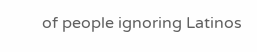of people ignoring Latinos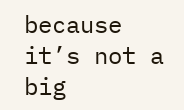because it’s not a big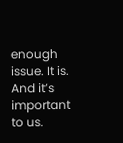enough issue. It is. And it’s important to us.